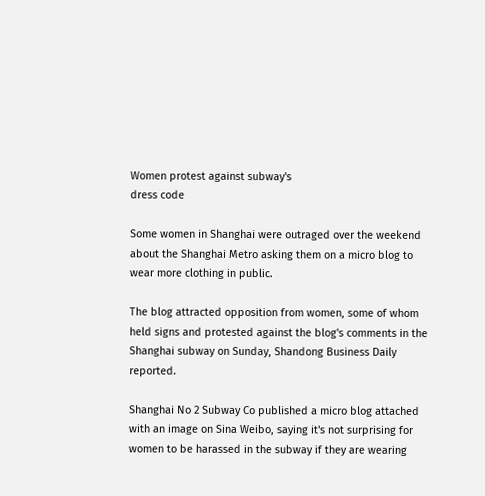Women protest against subway's
dress code

Some women in Shanghai were outraged over the weekend about the Shanghai Metro asking them on a micro blog to wear more clothing in public.

The blog attracted opposition from women, some of whom held signs and protested against the blog's comments in the Shanghai subway on Sunday, Shandong Business Daily reported.

Shanghai No 2 Subway Co published a micro blog attached with an image on Sina Weibo, saying it's not surprising for women to be harassed in the subway if they are wearing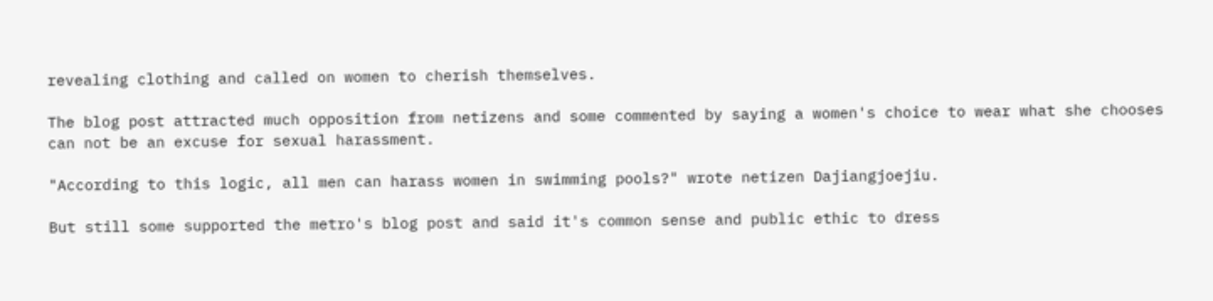revealing clothing and called on women to cherish themselves.

The blog post attracted much opposition from netizens and some commented by saying a women's choice to wear what she chooses can not be an excuse for sexual harassment.

"According to this logic, all men can harass women in swimming pools?" wrote netizen Dajiangjoejiu.

But still some supported the metro's blog post and said it's common sense and public ethic to dress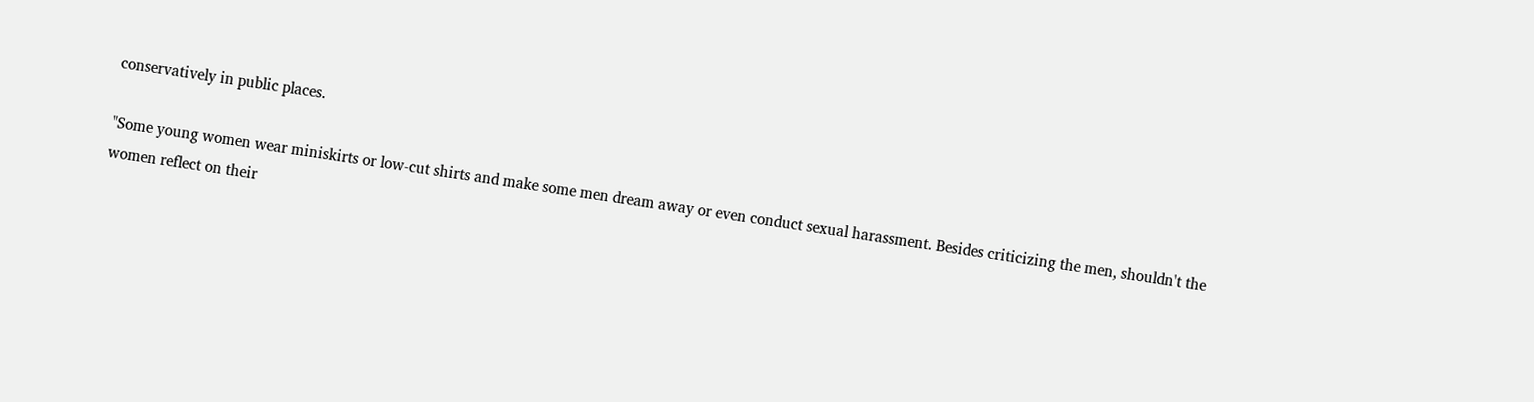conservatively in public places.

"Some young women wear miniskirts or low-cut shirts and make some men dream away or even conduct sexual harassment. Besides criticizing the men, shouldn't the women reflect on their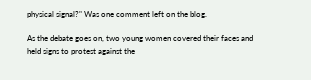physical signal?" Was one comment left on the blog.

As the debate goes on, two young women covered their faces and held signs to protest against the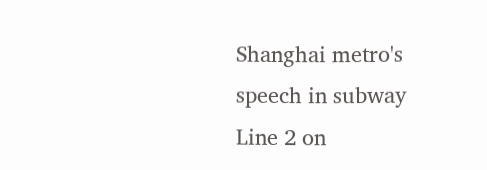Shanghai metro's speech in subway Line 2 on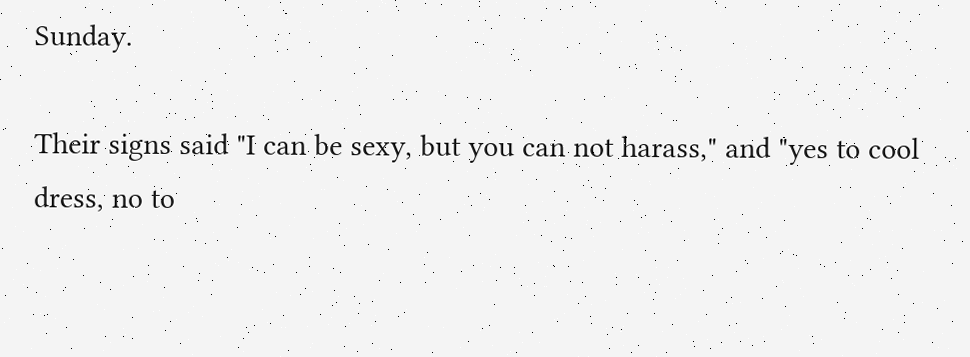Sunday.

Their signs said "I can be sexy, but you can not harass," and "yes to cool dress, no to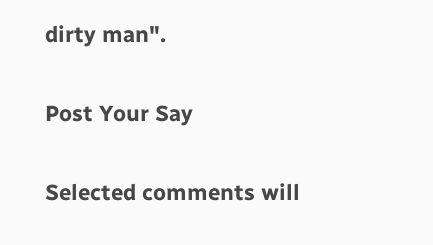dirty man".

Post Your Say

Selected comments will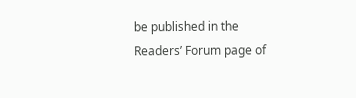be published in the Readers’ Forum page of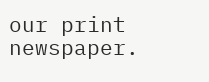our print newspaper.